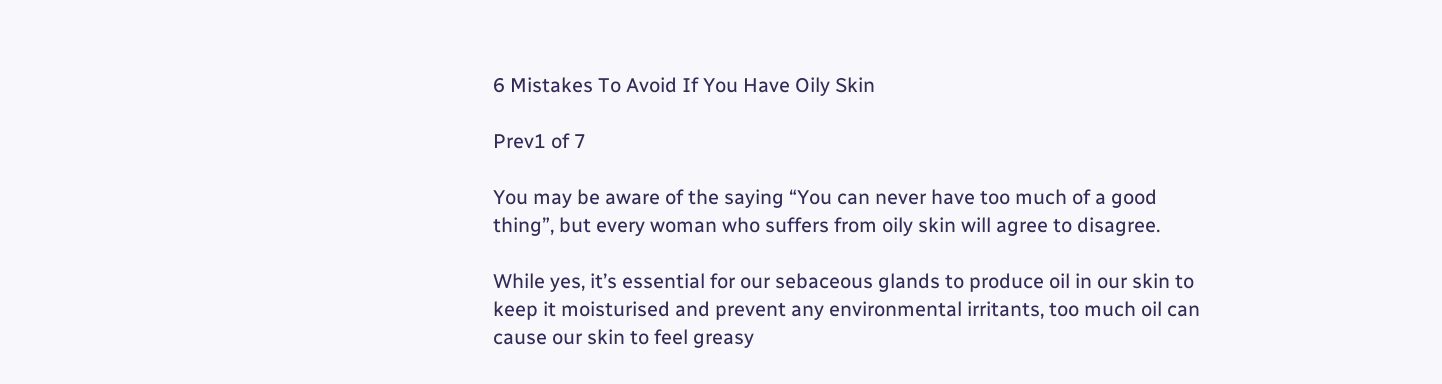6 Mistakes To Avoid If You Have Oily Skin

Prev1 of 7

You may be aware of the saying “You can never have too much of a good thing”, but every woman who suffers from oily skin will agree to disagree.

While yes, it’s essential for our sebaceous glands to produce oil in our skin to keep it moisturised and prevent any environmental irritants, too much oil can cause our skin to feel greasy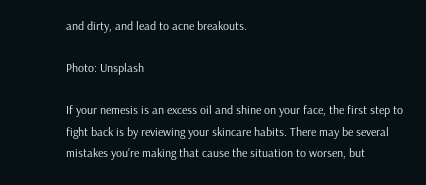and dirty, and lead to acne breakouts.

Photo: Unsplash

If your nemesis is an excess oil and shine on your face, the first step to fight back is by reviewing your skincare habits. There may be several mistakes you’re making that cause the situation to worsen, but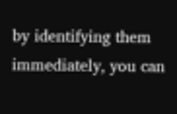by identifying them immediately, you can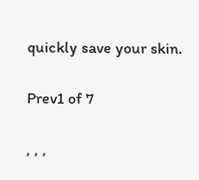quickly save your skin.

Prev1 of 7

, , ,